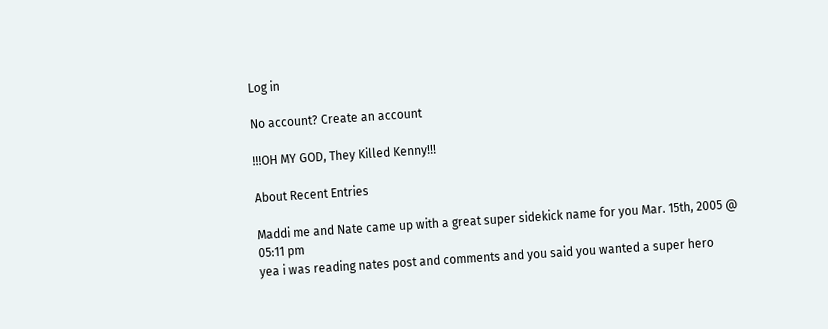Log in

No account? Create an account

!!!OH MY GOD, They Killed Kenny!!!

About Recent Entries

Maddi me and Nate came up with a great super sidekick name for you Mar. 15th, 2005 @ 05:11 pm
yea i was reading nates post and comments and you said you wanted a super hero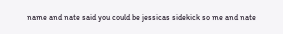name and nate said you could be jessicas sidekick so me and nate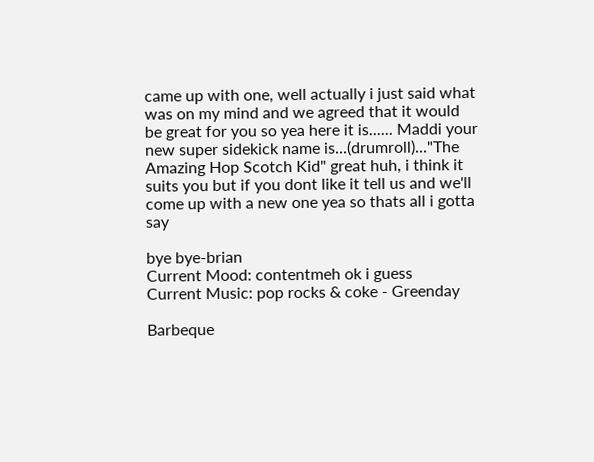came up with one, well actually i just said what was on my mind and we agreed that it would be great for you so yea here it is...... Maddi your new super sidekick name is...(drumroll)..."The Amazing Hop Scotch Kid" great huh, i think it suits you but if you dont like it tell us and we'll come up with a new one yea so thats all i gotta say

bye bye-brian
Current Mood: contentmeh ok i guess
Current Music: pop rocks & coke - Greenday

Barbeque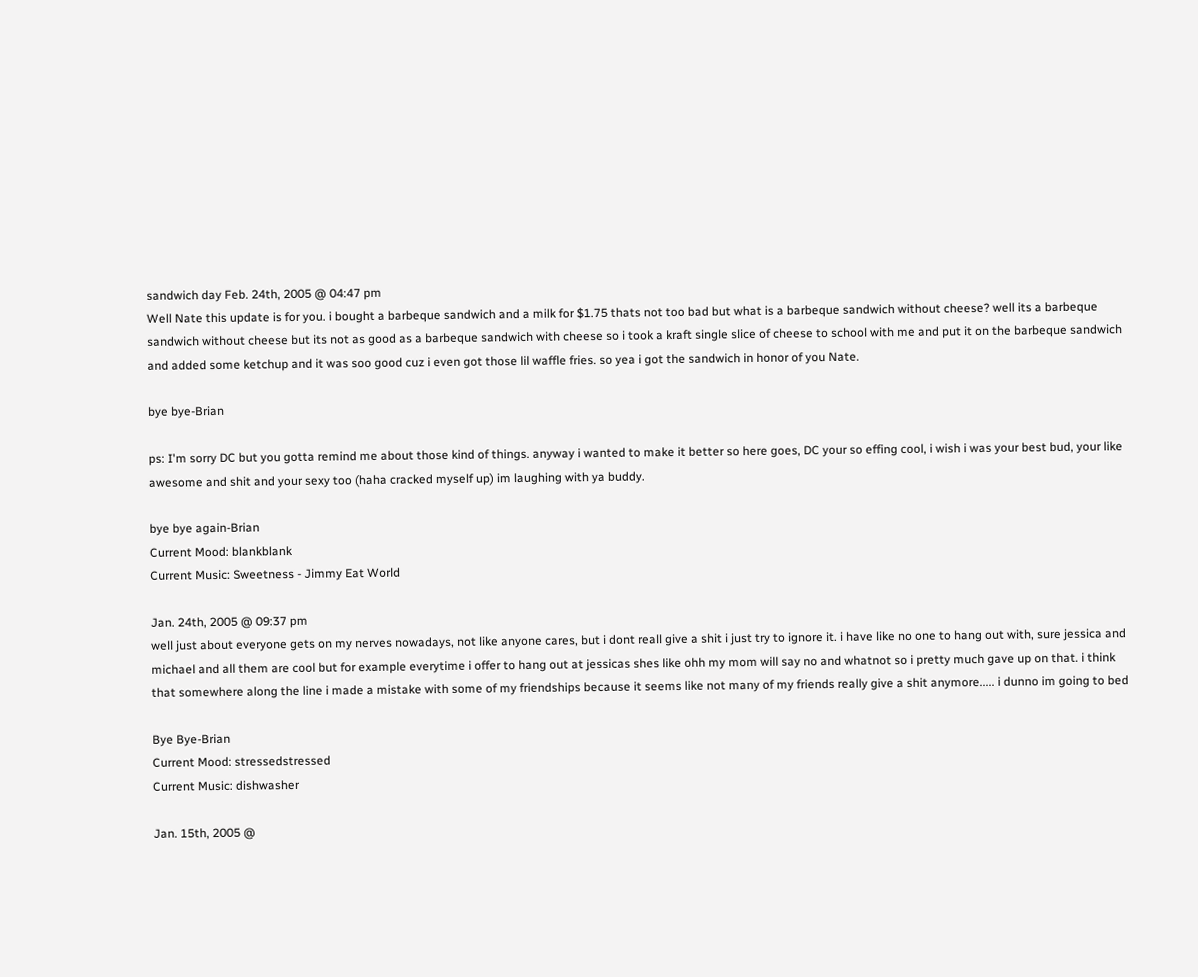sandwich day Feb. 24th, 2005 @ 04:47 pm
Well Nate this update is for you. i bought a barbeque sandwich and a milk for $1.75 thats not too bad but what is a barbeque sandwich without cheese? well its a barbeque sandwich without cheese but its not as good as a barbeque sandwich with cheese so i took a kraft single slice of cheese to school with me and put it on the barbeque sandwich and added some ketchup and it was soo good cuz i even got those lil waffle fries. so yea i got the sandwich in honor of you Nate.

bye bye-Brian

ps: I'm sorry DC but you gotta remind me about those kind of things. anyway i wanted to make it better so here goes, DC your so effing cool, i wish i was your best bud, your like awesome and shit and your sexy too (haha cracked myself up) im laughing with ya buddy.

bye bye again-Brian
Current Mood: blankblank
Current Music: Sweetness - Jimmy Eat World

Jan. 24th, 2005 @ 09:37 pm
well just about everyone gets on my nerves nowadays, not like anyone cares, but i dont reall give a shit i just try to ignore it. i have like no one to hang out with, sure jessica and michael and all them are cool but for example everytime i offer to hang out at jessicas shes like ohh my mom will say no and whatnot so i pretty much gave up on that. i think that somewhere along the line i made a mistake with some of my friendships because it seems like not many of my friends really give a shit anymore..... i dunno im going to bed

Bye Bye-Brian
Current Mood: stressedstressed
Current Music: dishwasher

Jan. 15th, 2005 @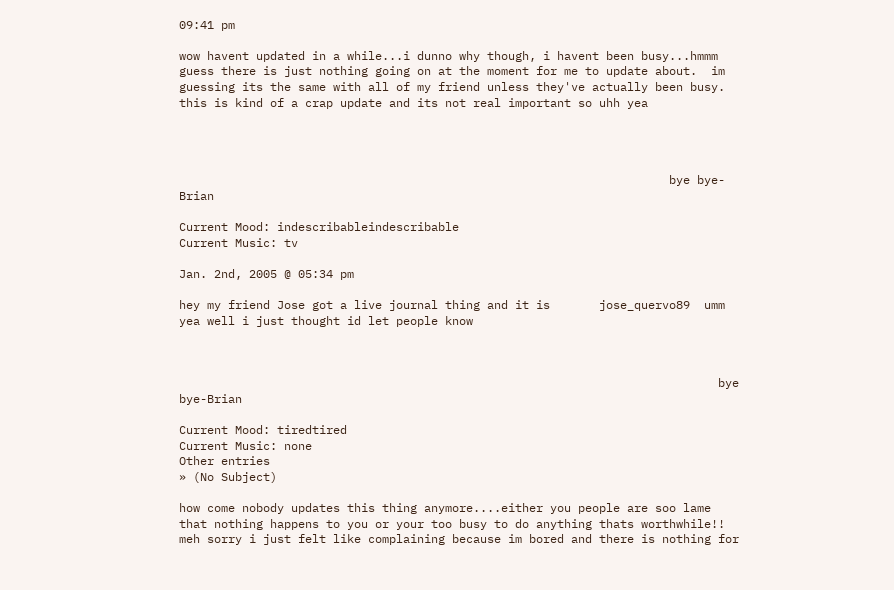09:41 pm

wow havent updated in a while...i dunno why though, i havent been busy...hmmm guess there is just nothing going on at the moment for me to update about.  im guessing its the same with all of my friend unless they've actually been busy. this is kind of a crap update and its not real important so uhh yea




                                                                      bye bye-Brian

Current Mood: indescribableindescribable
Current Music: tv

Jan. 2nd, 2005 @ 05:34 pm

hey my friend Jose got a live journal thing and it is       jose_quervo89  umm yea well i just thought id let people know



                                                                             bye bye-Brian

Current Mood: tiredtired
Current Music: none
Other entries
» (No Subject)

how come nobody updates this thing anymore....either you people are soo lame that nothing happens to you or your too busy to do anything thats worthwhile!! meh sorry i just felt like complaining because im bored and there is nothing for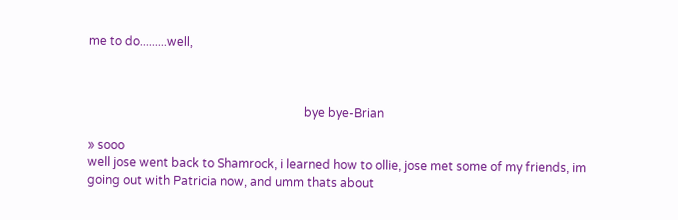me to do.........well,



                                                                        bye bye-Brian

» sooo
well jose went back to Shamrock, i learned how to ollie, jose met some of my friends, im going out with Patricia now, and umm thats about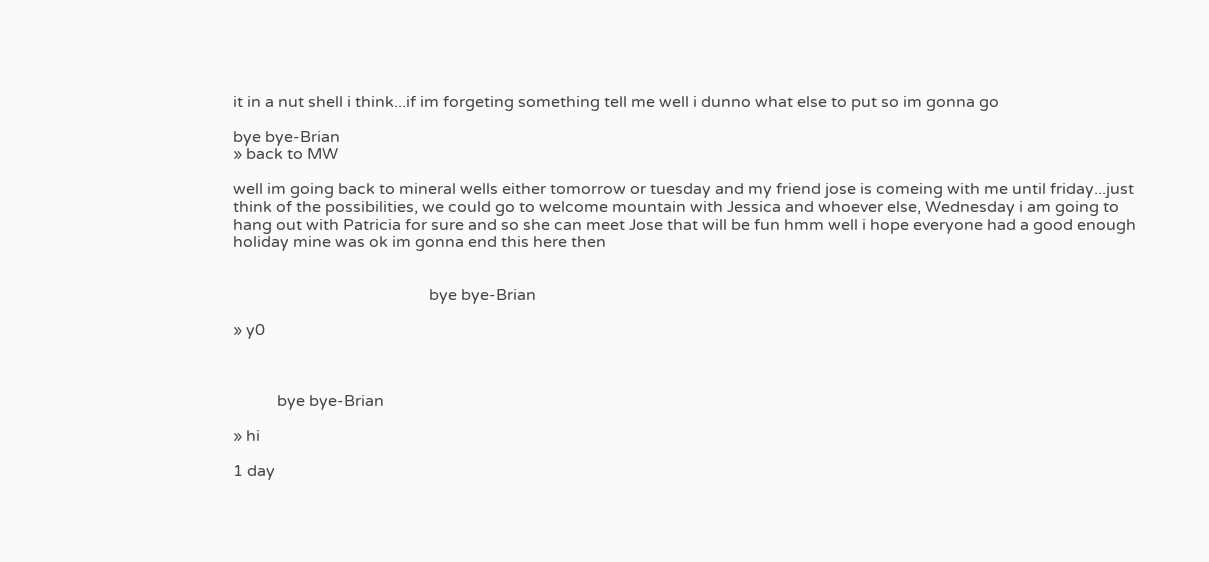it in a nut shell i think...if im forgeting something tell me well i dunno what else to put so im gonna go

bye bye-Brian
» back to MW

well im going back to mineral wells either tomorrow or tuesday and my friend jose is comeing with me until friday...just think of the possibilities, we could go to welcome mountain with Jessica and whoever else, Wednesday i am going to hang out with Patricia for sure and so she can meet Jose that will be fun hmm well i hope everyone had a good enough holiday mine was ok im gonna end this here then


                                                 bye bye-Brian

» y0



           bye bye-Brian

» hi

1 day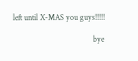left until X-MAS you guys!!!!!

                                        bye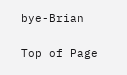bye-Brian

Top of Page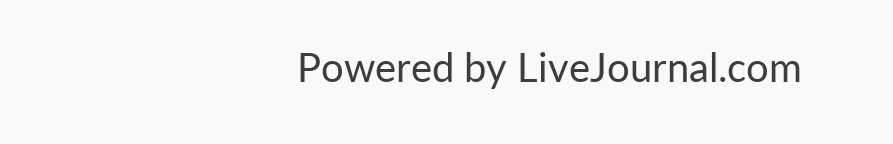Powered by LiveJournal.com